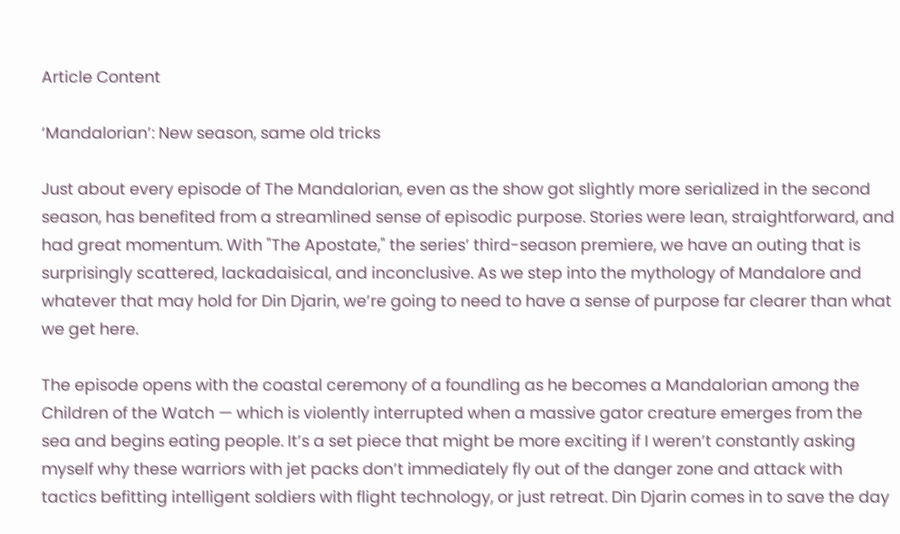Article Content

‘Mandalorian’: New season, same old tricks

Just about every episode of The Mandalorian, even as the show got slightly more serialized in the second season, has benefited from a streamlined sense of episodic purpose. Stories were lean, straightforward, and had great momentum. With "The Apostate," the series’ third-season premiere, we have an outing that is surprisingly scattered, lackadaisical, and inconclusive. As we step into the mythology of Mandalore and whatever that may hold for Din Djarin, we’re going to need to have a sense of purpose far clearer than what we get here.

The episode opens with the coastal ceremony of a foundling as he becomes a Mandalorian among the Children of the Watch — which is violently interrupted when a massive gator creature emerges from the sea and begins eating people. It’s a set piece that might be more exciting if I weren’t constantly asking myself why these warriors with jet packs don’t immediately fly out of the danger zone and attack with tactics befitting intelligent soldiers with flight technology, or just retreat. Din Djarin comes in to save the day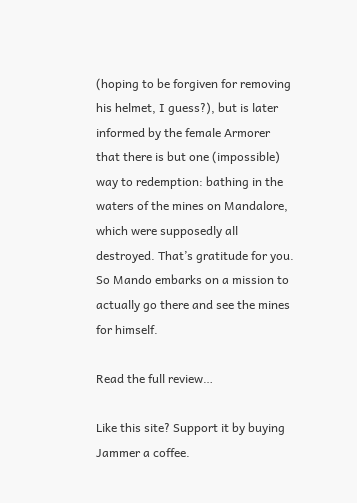(hoping to be forgiven for removing his helmet, I guess?), but is later informed by the female Armorer that there is but one (impossible) way to redemption: bathing in the waters of the mines on Mandalore, which were supposedly all destroyed. That’s gratitude for you. So Mando embarks on a mission to actually go there and see the mines for himself.

Read the full review…

Like this site? Support it by buying Jammer a coffee.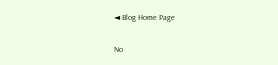◄ Blog Home Page

No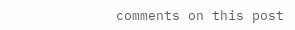comments on this post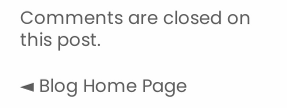Comments are closed on this post.

◄ Blog Home Page